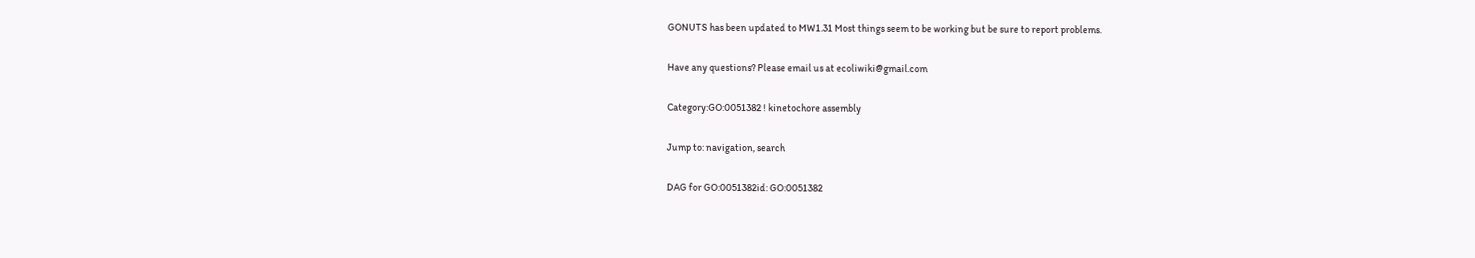GONUTS has been updated to MW1.31 Most things seem to be working but be sure to report problems.

Have any questions? Please email us at ecoliwiki@gmail.com

Category:GO:0051382 ! kinetochore assembly

Jump to: navigation, search

DAG for GO:0051382id: GO:0051382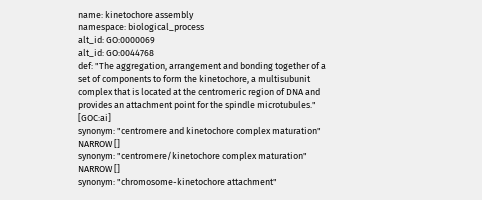name: kinetochore assembly
namespace: biological_process
alt_id: GO:0000069
alt_id: GO:0044768
def: "The aggregation, arrangement and bonding together of a set of components to form the kinetochore, a multisubunit complex that is located at the centromeric region of DNA and provides an attachment point for the spindle microtubules." [GOC:ai]
synonym: "centromere and kinetochore complex maturation" NARROW []
synonym: "centromere/kinetochore complex maturation" NARROW []
synonym: "chromosome-kinetochore attachment"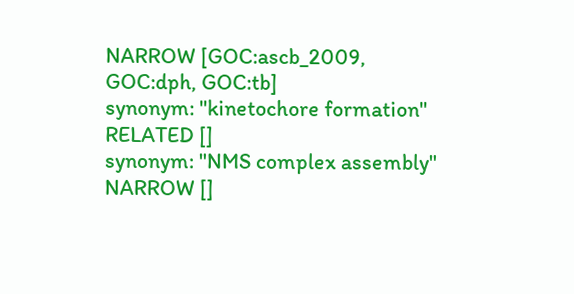NARROW [GOC:ascb_2009, GOC:dph, GOC:tb]
synonym: "kinetochore formation" RELATED []
synonym: "NMS complex assembly" NARROW []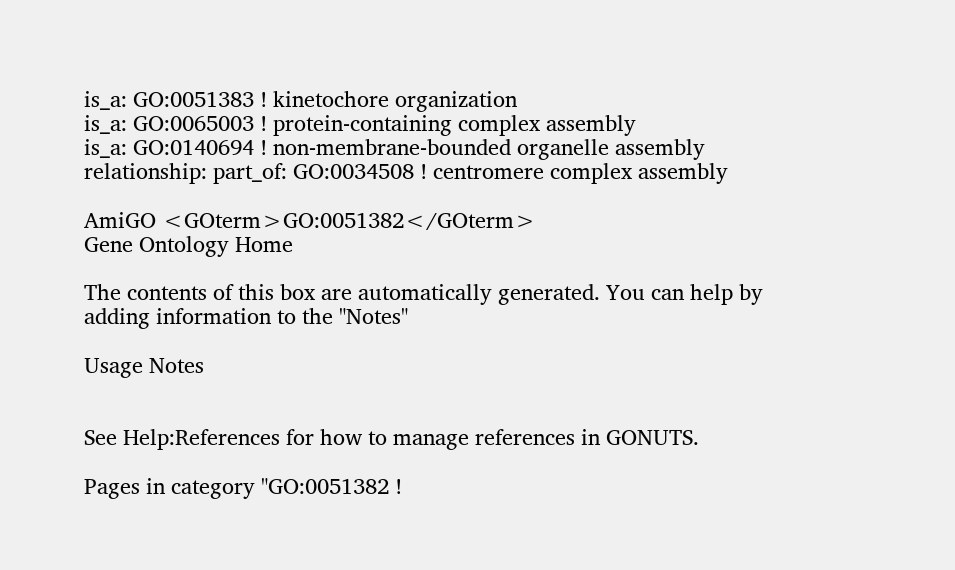is_a: GO:0051383 ! kinetochore organization
is_a: GO:0065003 ! protein-containing complex assembly
is_a: GO:0140694 ! non-membrane-bounded organelle assembly
relationship: part_of: GO:0034508 ! centromere complex assembly

AmiGO <GOterm>GO:0051382</GOterm>
Gene Ontology Home

The contents of this box are automatically generated. You can help by adding information to the "Notes"

Usage Notes


See Help:References for how to manage references in GONUTS.

Pages in category "GO:0051382 !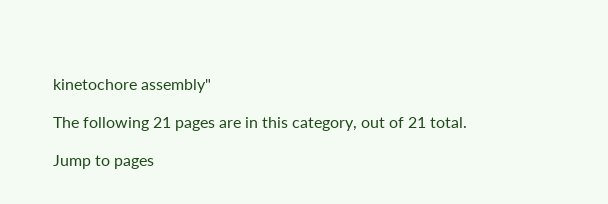kinetochore assembly"

The following 21 pages are in this category, out of 21 total.

Jump to pages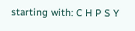starting with: C H P S Y